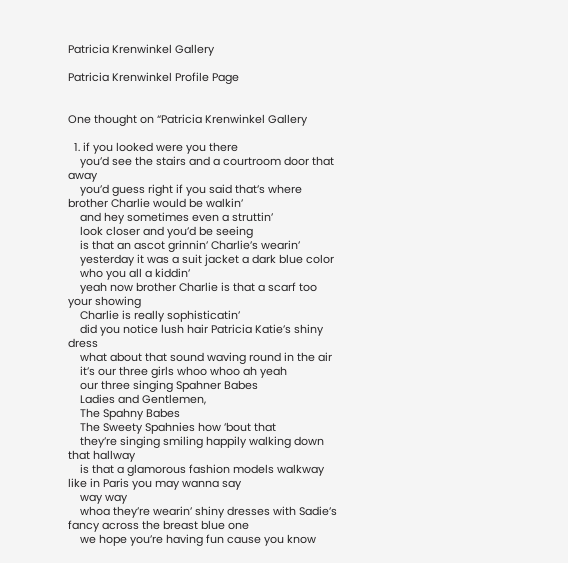Patricia Krenwinkel Gallery

Patricia Krenwinkel Profile Page


One thought on “Patricia Krenwinkel Gallery

  1. if you looked were you there
    you’d see the stairs and a courtroom door that away
    you’d guess right if you said that’s where brother Charlie would be walkin’
    and hey sometimes even a struttin’
    look closer and you’d be seeing
    is that an ascot grinnin’ Charlie’s wearin’
    yesterday it was a suit jacket a dark blue color
    who you all a kiddin’
    yeah now brother Charlie is that a scarf too your showing
    Charlie is really sophisticatin’
    did you notice lush hair Patricia Katie’s shiny dress
    what about that sound waving round in the air
    it’s our three girls whoo whoo ah yeah
    our three singing Spahner Babes
    Ladies and Gentlemen,
    The Spahny Babes
    The Sweety Spahnies how ’bout that
    they’re singing smiling happily walking down that hallway
    is that a glamorous fashion models walkway like in Paris you may wanna say
    way way
    whoa they’re wearin’ shiny dresses with Sadie’s fancy across the breast blue one
    we hope you’re having fun cause you know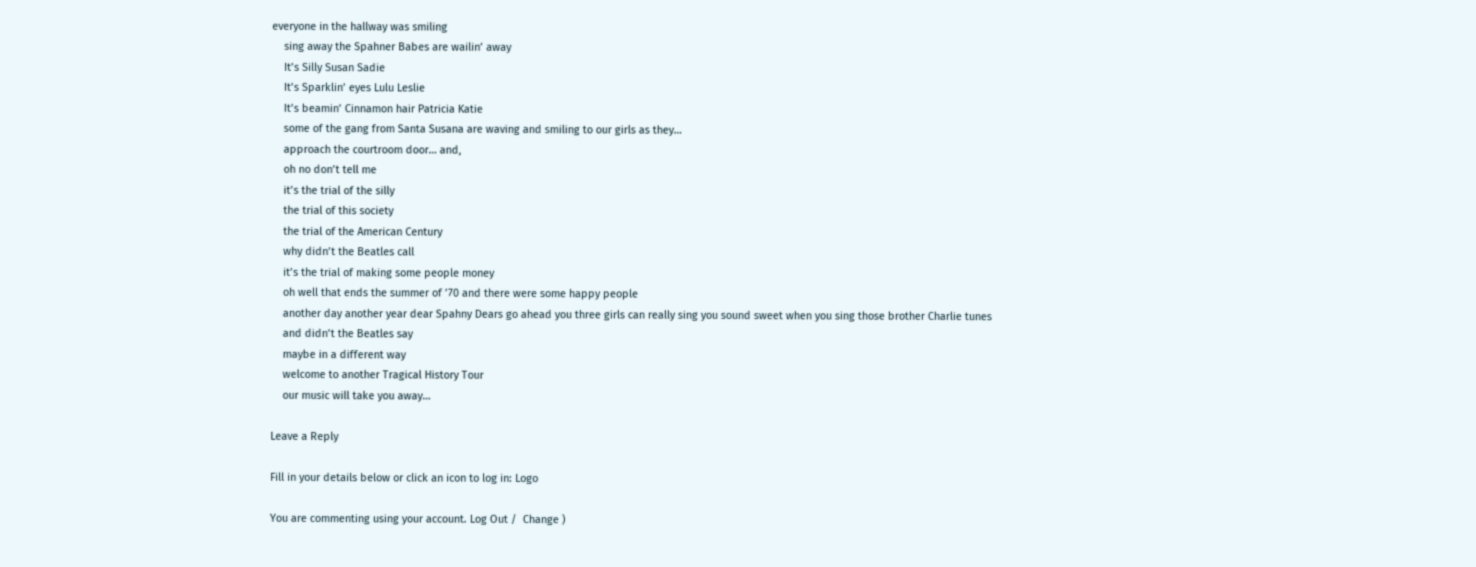everyone in the hallway was smiling
    sing away the Spahner Babes are wailin’ away
    It’s Silly Susan Sadie
    It’s Sparklin’ eyes Lulu Leslie
    It’s beamin’ Cinnamon hair Patricia Katie
    some of the gang from Santa Susana are waving and smiling to our girls as they…
    approach the courtroom door… and,
    oh no don’t tell me
    it’s the trial of the silly
    the trial of this society
    the trial of the American Century
    why didn’t the Beatles call
    it’s the trial of making some people money
    oh well that ends the summer of ’70 and there were some happy people
    another day another year dear Spahny Dears go ahead you three girls can really sing you sound sweet when you sing those brother Charlie tunes
    and didn’t the Beatles say
    maybe in a different way
    welcome to another Tragical History Tour
    our music will take you away…

Leave a Reply

Fill in your details below or click an icon to log in: Logo

You are commenting using your account. Log Out /  Change )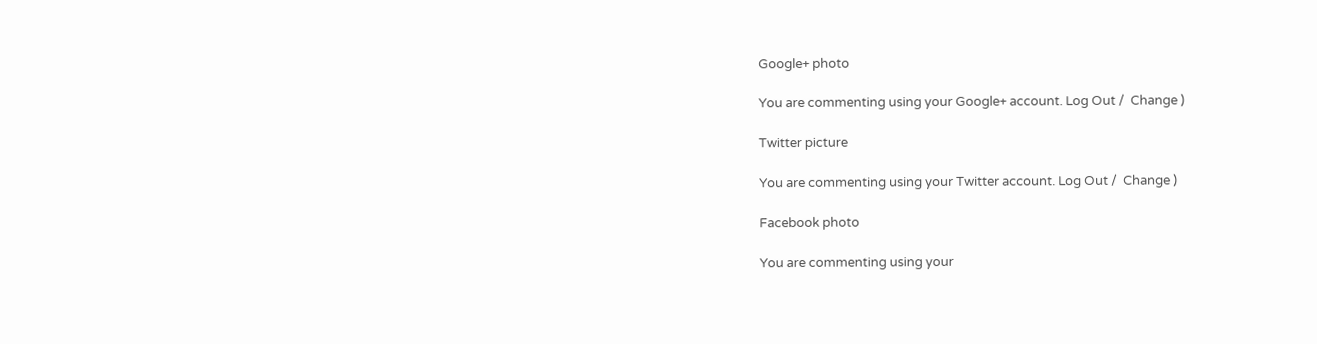Google+ photo

You are commenting using your Google+ account. Log Out /  Change )

Twitter picture

You are commenting using your Twitter account. Log Out /  Change )

Facebook photo

You are commenting using your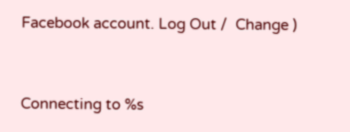Facebook account. Log Out /  Change )


Connecting to %s